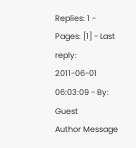Replies: 1 - Pages: [1] - Last reply: 2011-06-01 06:03:09 - By: Guest
Author Message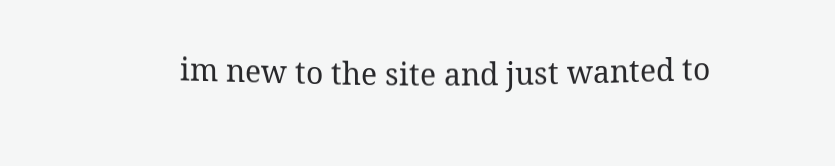im new to the site and just wanted to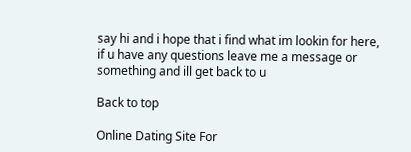say hi and i hope that i find what im lookin for here, if u have any questions leave me a message or something and ill get back to u

Back to top

Online Dating Site For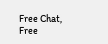Free Chat, Free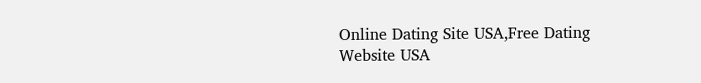Online Dating Site USA,Free Dating Website USA